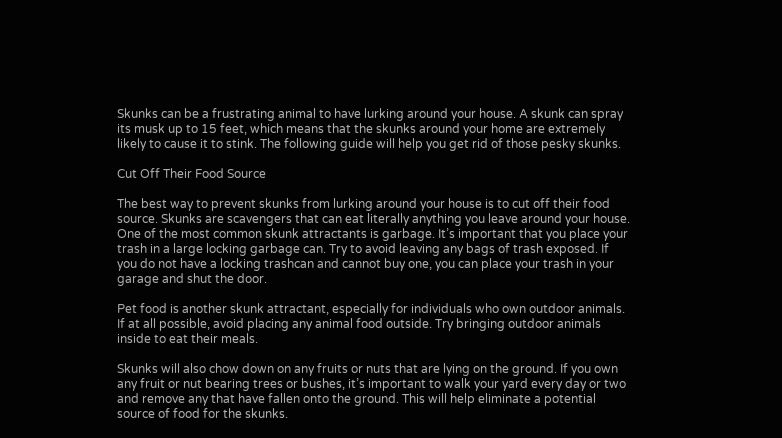Skunks can be a frustrating animal to have lurking around your house. A skunk can spray its musk up to 15 feet, which means that the skunks around your home are extremely likely to cause it to stink. The following guide will help you get rid of those pesky skunks.

Cut Off Their Food Source

The best way to prevent skunks from lurking around your house is to cut off their food source. Skunks are scavengers that can eat literally anything you leave around your house. One of the most common skunk attractants is garbage. It’s important that you place your trash in a large locking garbage can. Try to avoid leaving any bags of trash exposed. If you do not have a locking trashcan and cannot buy one, you can place your trash in your garage and shut the door.

Pet food is another skunk attractant, especially for individuals who own outdoor animals. If at all possible, avoid placing any animal food outside. Try bringing outdoor animals inside to eat their meals.

Skunks will also chow down on any fruits or nuts that are lying on the ground. If you own any fruit or nut bearing trees or bushes, it’s important to walk your yard every day or two and remove any that have fallen onto the ground. This will help eliminate a potential source of food for the skunks.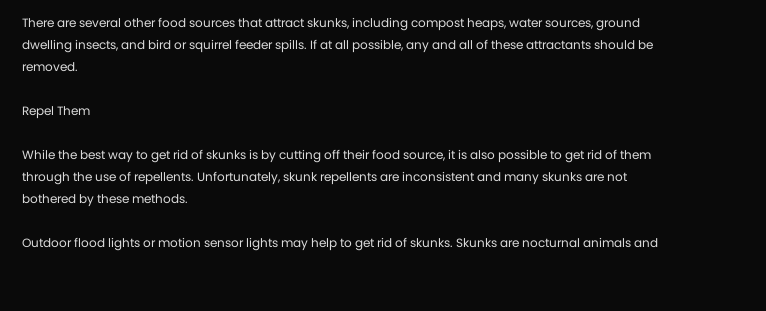There are several other food sources that attract skunks, including compost heaps, water sources, ground dwelling insects, and bird or squirrel feeder spills. If at all possible, any and all of these attractants should be removed.

Repel Them

While the best way to get rid of skunks is by cutting off their food source, it is also possible to get rid of them through the use of repellents. Unfortunately, skunk repellents are inconsistent and many skunks are not bothered by these methods.

Outdoor flood lights or motion sensor lights may help to get rid of skunks. Skunks are nocturnal animals and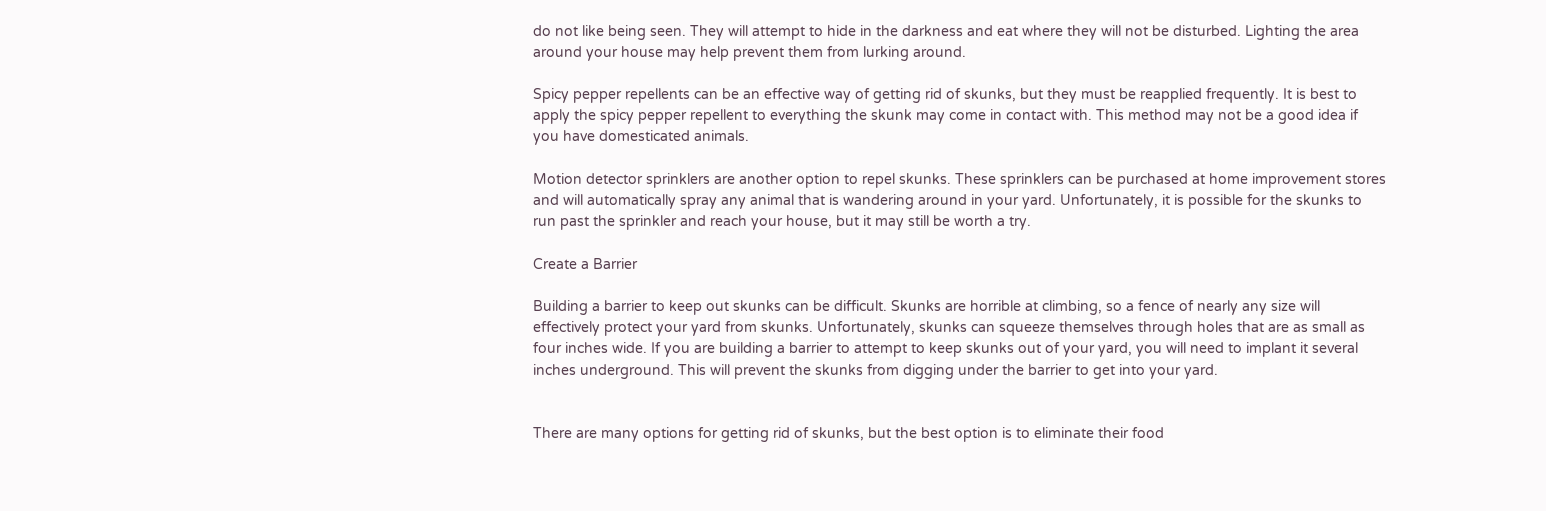do not like being seen. They will attempt to hide in the darkness and eat where they will not be disturbed. Lighting the area around your house may help prevent them from lurking around.

Spicy pepper repellents can be an effective way of getting rid of skunks, but they must be reapplied frequently. It is best to apply the spicy pepper repellent to everything the skunk may come in contact with. This method may not be a good idea if you have domesticated animals.

Motion detector sprinklers are another option to repel skunks. These sprinklers can be purchased at home improvement stores and will automatically spray any animal that is wandering around in your yard. Unfortunately, it is possible for the skunks to run past the sprinkler and reach your house, but it may still be worth a try.

Create a Barrier

Building a barrier to keep out skunks can be difficult. Skunks are horrible at climbing, so a fence of nearly any size will effectively protect your yard from skunks. Unfortunately, skunks can squeeze themselves through holes that are as small as four inches wide. If you are building a barrier to attempt to keep skunks out of your yard, you will need to implant it several inches underground. This will prevent the skunks from digging under the barrier to get into your yard.


There are many options for getting rid of skunks, but the best option is to eliminate their food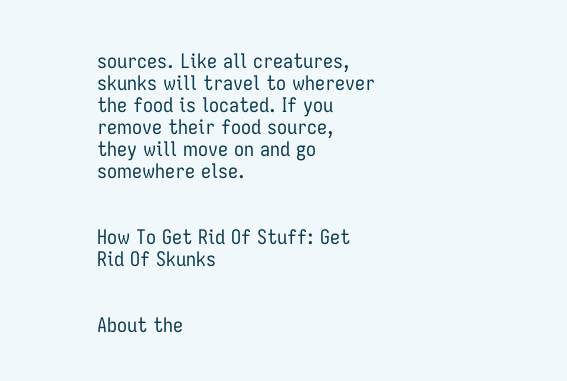sources. Like all creatures, skunks will travel to wherever the food is located. If you remove their food source, they will move on and go somewhere else.


How To Get Rid Of Stuff: Get Rid Of Skunks


About the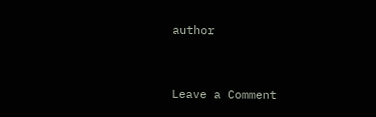author


Leave a Comment